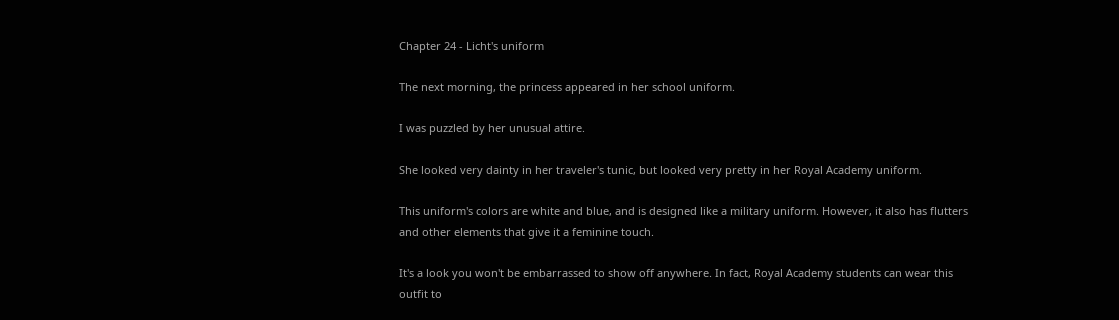Chapter 24 - Licht's uniform

The next morning, the princess appeared in her school uniform.

I was puzzled by her unusual attire.

She looked very dainty in her traveler's tunic, but looked very pretty in her Royal Academy uniform.

This uniform's colors are white and blue, and is designed like a military uniform. However, it also has flutters and other elements that give it a feminine touch.

It's a look you won't be embarrassed to show off anywhere. In fact, Royal Academy students can wear this outfit to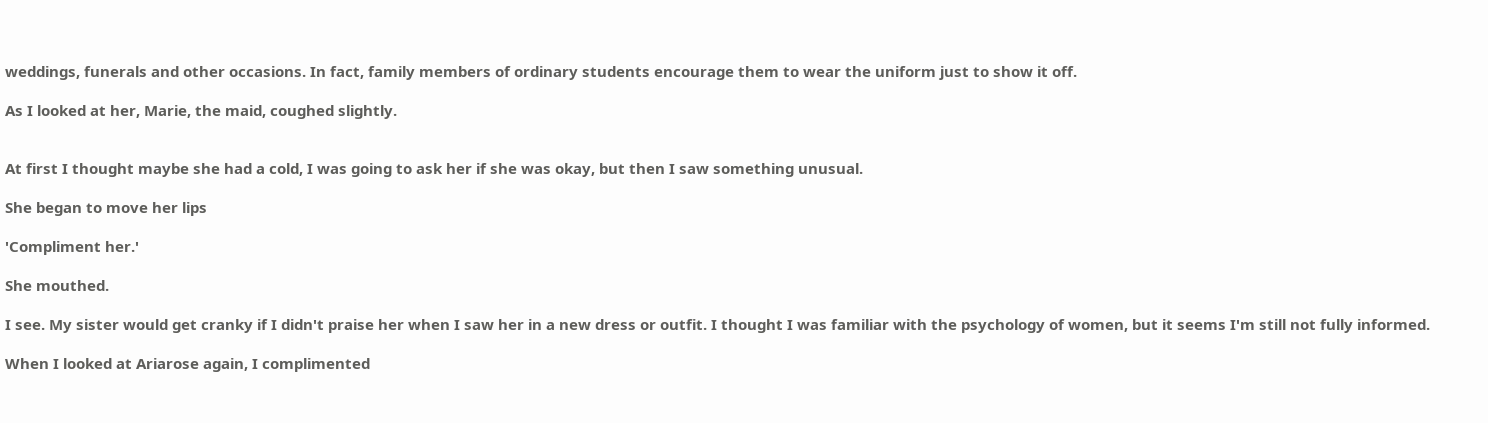weddings, funerals and other occasions. In fact, family members of ordinary students encourage them to wear the uniform just to show it off.

As I looked at her, Marie, the maid, coughed slightly.


At first I thought maybe she had a cold, I was going to ask her if she was okay, but then I saw something unusual.

She began to move her lips

'Compliment her.'

She mouthed.

I see. My sister would get cranky if I didn't praise her when I saw her in a new dress or outfit. I thought I was familiar with the psychology of women, but it seems I'm still not fully informed.

When I looked at Ariarose again, I complimented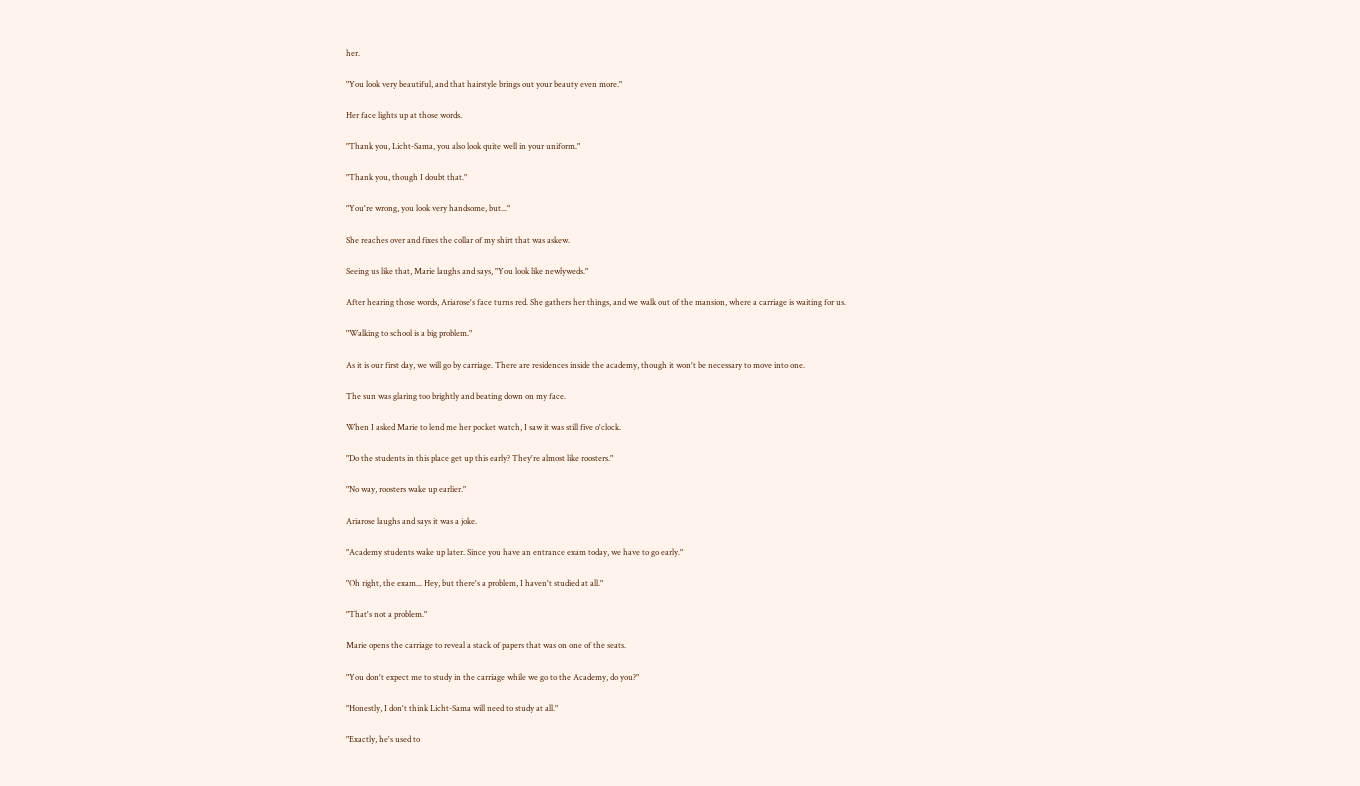her.

"You look very beautiful, and that hairstyle brings out your beauty even more."

Her face lights up at those words.

"Thank you, Licht-Sama, you also look quite well in your uniform."

"Thank you, though I doubt that."

"You're wrong, you look very handsome, but..."

She reaches over and fixes the collar of my shirt that was askew.

Seeing us like that, Marie laughs and says, "You look like newlyweds."

After hearing those words, Ariarose's face turns red. She gathers her things, and we walk out of the mansion, where a carriage is waiting for us.

"Walking to school is a big problem."

As it is our first day, we will go by carriage. There are residences inside the academy, though it won't be necessary to move into one.

The sun was glaring too brightly and beating down on my face.

When I asked Marie to lend me her pocket watch, I saw it was still five o'clock.

"Do the students in this place get up this early? They're almost like roosters."

"No way, roosters wake up earlier."

Ariarose laughs and says it was a joke.

"Academy students wake up later. Since you have an entrance exam today, we have to go early."

"Oh right, the exam... Hey, but there's a problem, I haven't studied at all."

"That's not a problem."

Marie opens the carriage to reveal a stack of papers that was on one of the seats.

"You don't expect me to study in the carriage while we go to the Academy, do you?"

"Honestly, I don't think Licht-Sama will need to study at all."

"Exactly, he's used to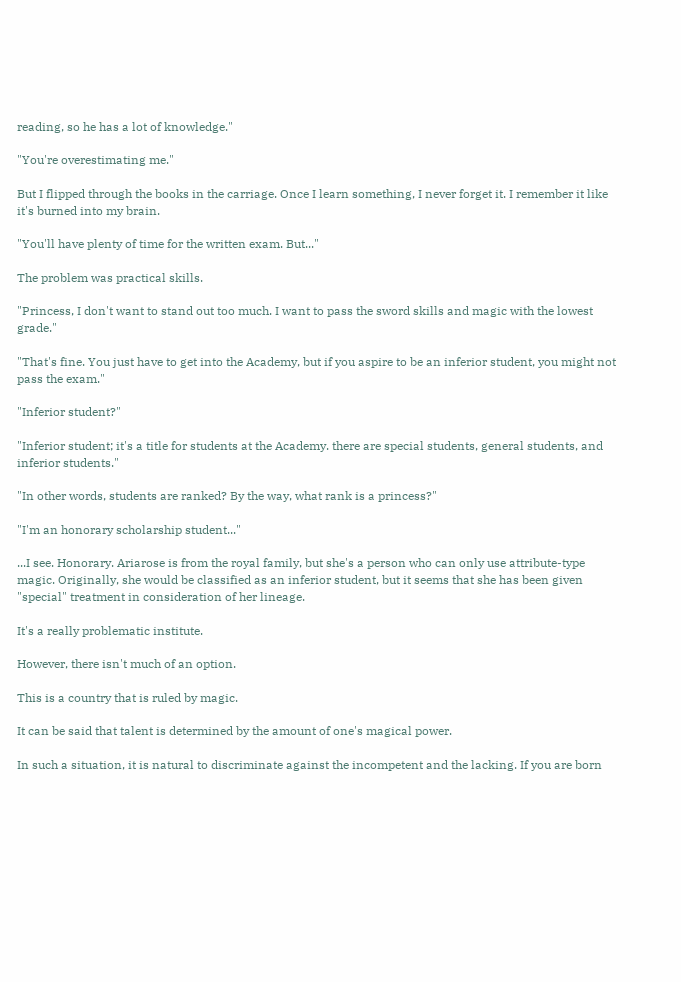reading, so he has a lot of knowledge."

"You're overestimating me."

But I flipped through the books in the carriage. Once I learn something, I never forget it. I remember it like it's burned into my brain.

"You'll have plenty of time for the written exam. But..."

The problem was practical skills.

"Princess, I don't want to stand out too much. I want to pass the sword skills and magic with the lowest grade."

"That's fine. You just have to get into the Academy, but if you aspire to be an inferior student, you might not pass the exam."

"Inferior student?"

"Inferior student; it's a title for students at the Academy. there are special students, general students, and inferior students."

"In other words, students are ranked? By the way, what rank is a princess?"

"I'm an honorary scholarship student..."

...I see. Honorary. Ariarose is from the royal family, but she's a person who can only use attribute-type magic. Originally, she would be classified as an inferior student, but it seems that she has been given "special" treatment in consideration of her lineage.

It's a really problematic institute.

However, there isn't much of an option.

This is a country that is ruled by magic.

It can be said that talent is determined by the amount of one's magical power.

In such a situation, it is natural to discriminate against the incompetent and the lacking. If you are born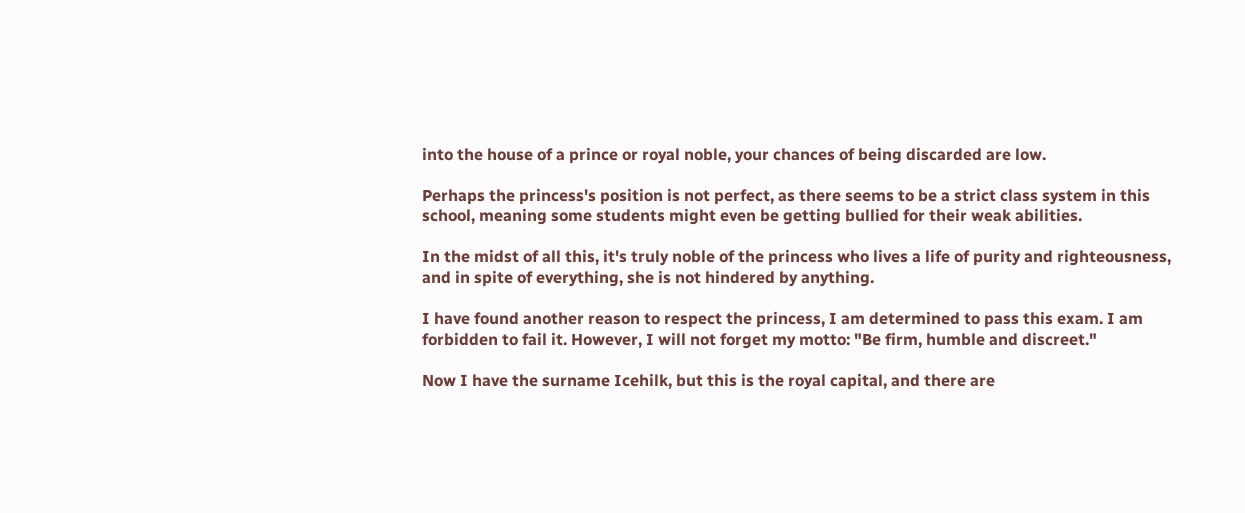into the house of a prince or royal noble, your chances of being discarded are low.

Perhaps the princess's position is not perfect, as there seems to be a strict class system in this school, meaning some students might even be getting bullied for their weak abilities.

In the midst of all this, it's truly noble of the princess who lives a life of purity and righteousness, and in spite of everything, she is not hindered by anything.

I have found another reason to respect the princess, I am determined to pass this exam. I am forbidden to fail it. However, I will not forget my motto: "Be firm, humble and discreet."

Now I have the surname Icehilk, but this is the royal capital, and there are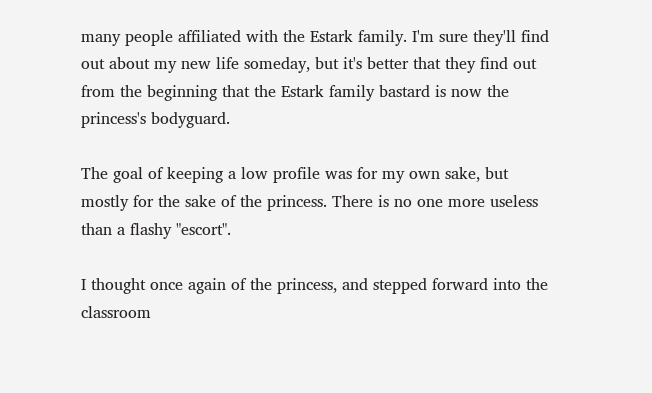many people affiliated with the Estark family. I'm sure they'll find out about my new life someday, but it's better that they find out from the beginning that the Estark family bastard is now the princess's bodyguard.

The goal of keeping a low profile was for my own sake, but mostly for the sake of the princess. There is no one more useless than a flashy "escort".

I thought once again of the princess, and stepped forward into the classroom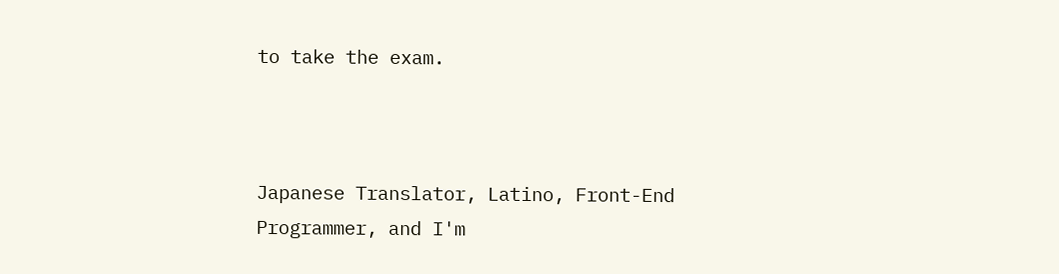to take the exam.



Japanese Translator, Latino, Front-End Programmer, and I'm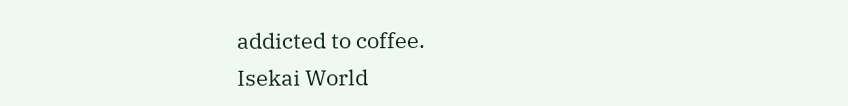addicted to coffee.
Isekai World